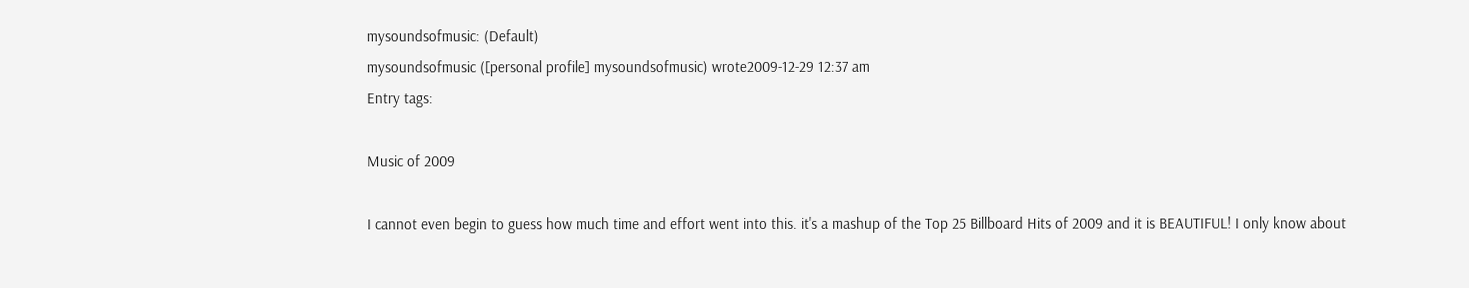mysoundsofmusic: (Default)
mysoundsofmusic ([personal profile] mysoundsofmusic) wrote2009-12-29 12:37 am
Entry tags:

Music of 2009

I cannot even begin to guess how much time and effort went into this. it's a mashup of the Top 25 Billboard Hits of 2009 and it is BEAUTIFUL! I only know about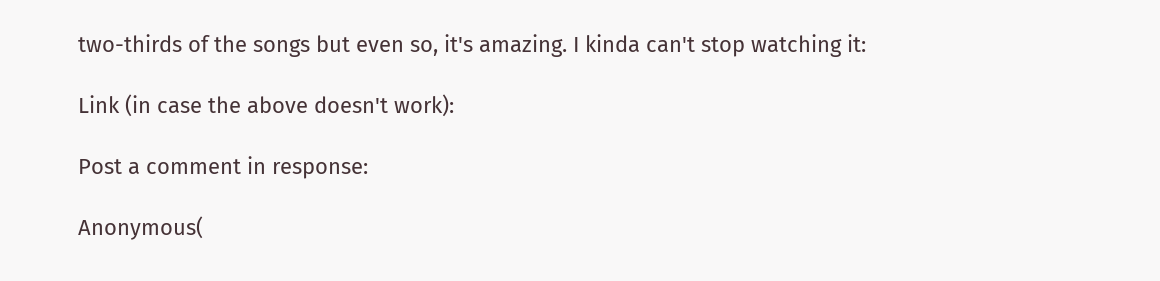two-thirds of the songs but even so, it's amazing. I kinda can't stop watching it:

Link (in case the above doesn't work):

Post a comment in response:

Anonymous(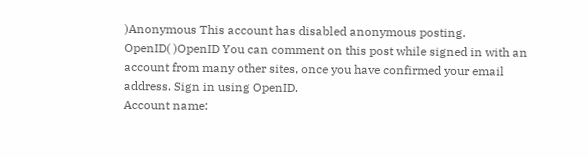)Anonymous This account has disabled anonymous posting.
OpenID( )OpenID You can comment on this post while signed in with an account from many other sites, once you have confirmed your email address. Sign in using OpenID.
Account name: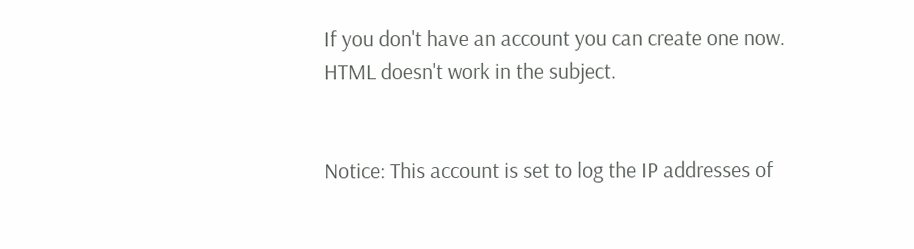If you don't have an account you can create one now.
HTML doesn't work in the subject.


Notice: This account is set to log the IP addresses of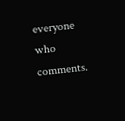everyone who comments.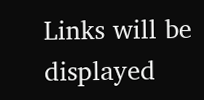Links will be displayed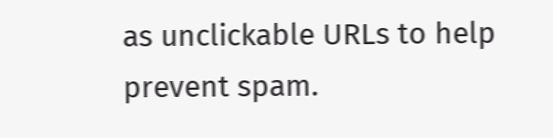as unclickable URLs to help prevent spam.